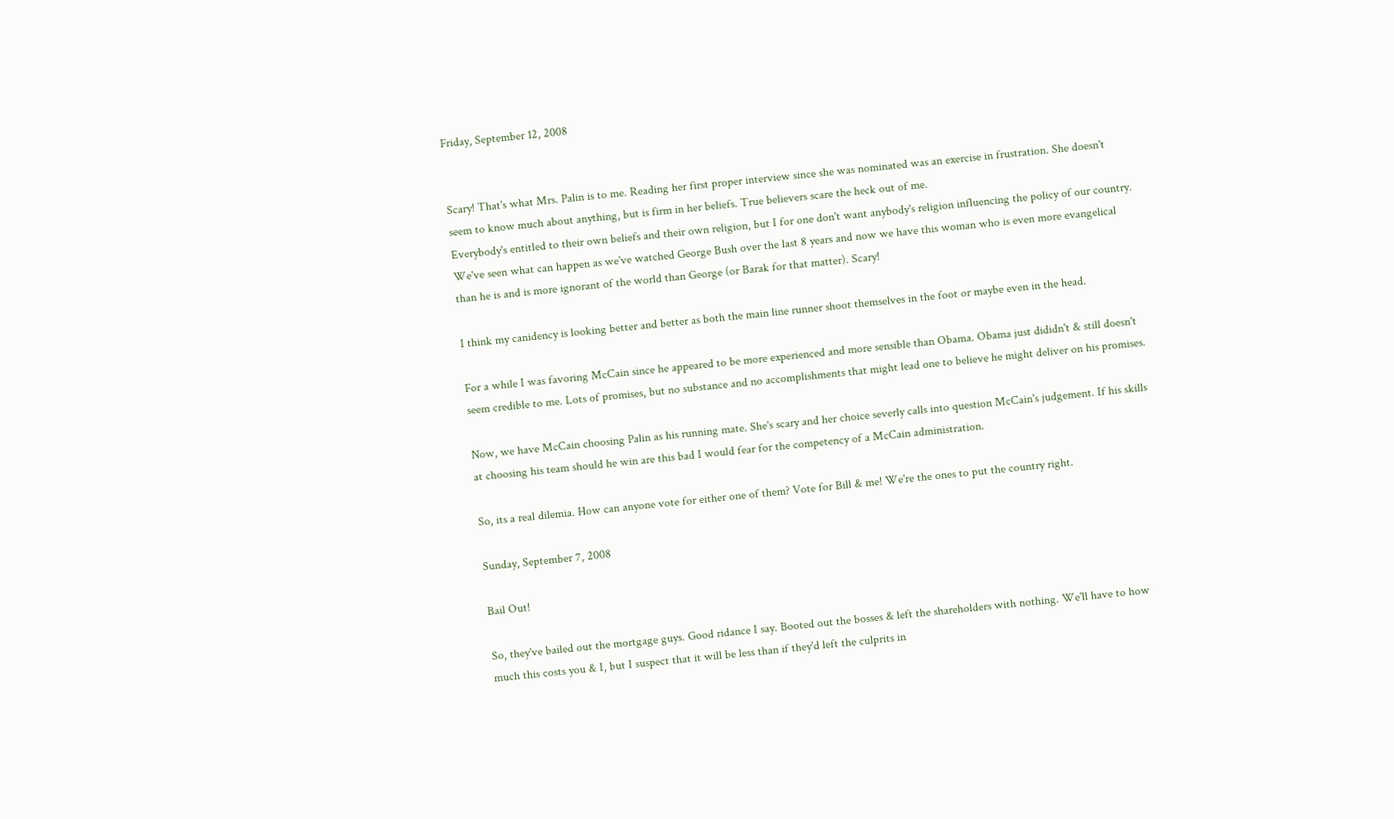Friday, September 12, 2008


Scary! That's what Mrs. Palin is to me. Reading her first proper interview since she was nominated was an exercise in frustration. She doesn't seem to know much about anything, but is firm in her beliefs. True believers scare the heck out of me.
Everybody's entitled to their own beliefs and their own religion, but I for one don't want anybody's religion influencing the policy of our country. We've seen what can happen as we've watched George Bush over the last 8 years and now we have this woman who is even more evangelical than he is and is more ignorant of the world than George (or Barak for that matter). Scary!

I think my canidency is looking better and better as both the main line runner shoot themselves in the foot or maybe even in the head.

For a while I was favoring McCain since he appeared to be more experienced and more sensible than Obama. Obama just dididn't & still doesn't seem credible to me. Lots of promises, but no substance and no accomplishments that might lead one to believe he might deliver on his promises.

Now, we have McCain choosing Palin as his running mate. She's scary and her choice severly calls into question McCain's judgement. If his skills at choosing his team should he win are this bad I would fear for the competency of a McCain administration.

So, its a real dilemia. How can anyone vote for either one of them? Vote for Bill & me! We're the ones to put the country right.

Sunday, September 7, 2008

Bail Out!

So, they've bailed out the mortgage guys. Good ridance I say. Booted out the bosses & left the shareholders with nothing. We'll have to how much this costs you & I, but I suspect that it will be less than if they'd left the culprits in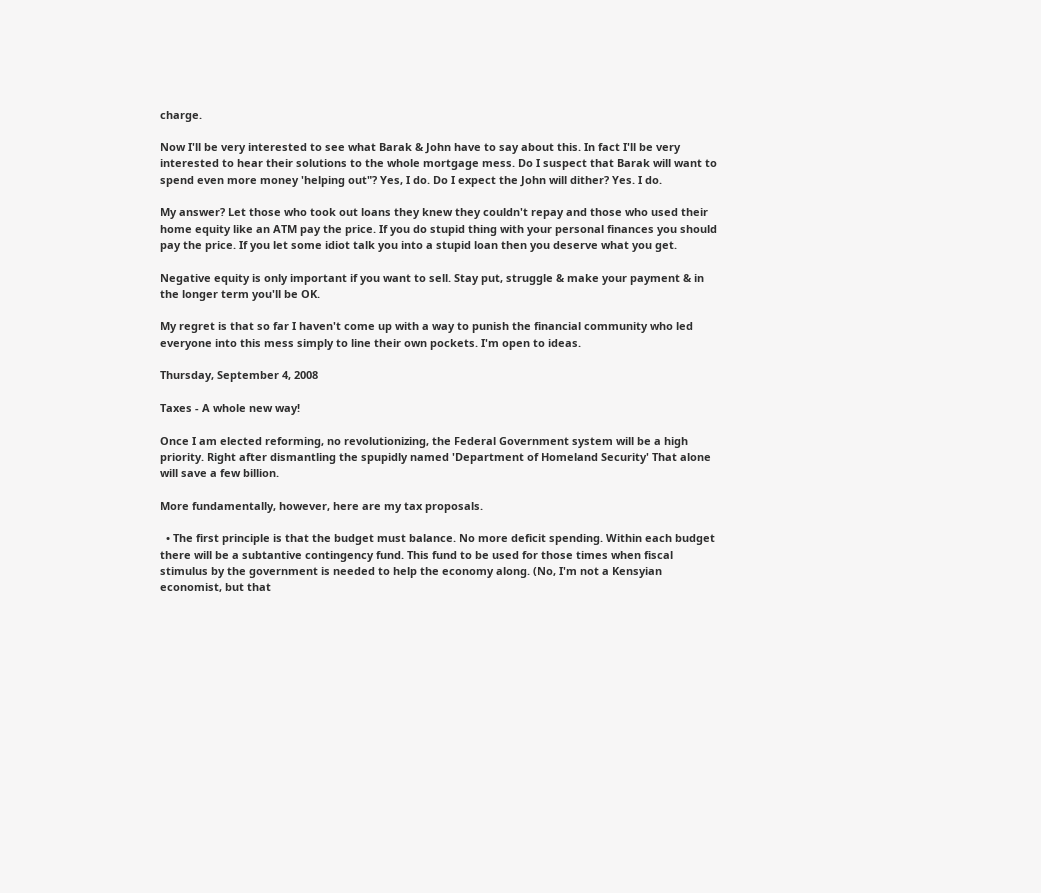charge.

Now I'll be very interested to see what Barak & John have to say about this. In fact I'll be very interested to hear their solutions to the whole mortgage mess. Do I suspect that Barak will want to spend even more money 'helping out"? Yes, I do. Do I expect the John will dither? Yes. I do.

My answer? Let those who took out loans they knew they couldn't repay and those who used their home equity like an ATM pay the price. If you do stupid thing with your personal finances you should pay the price. If you let some idiot talk you into a stupid loan then you deserve what you get.

Negative equity is only important if you want to sell. Stay put, struggle & make your payment & in the longer term you'll be OK.

My regret is that so far I haven't come up with a way to punish the financial community who led everyone into this mess simply to line their own pockets. I'm open to ideas.

Thursday, September 4, 2008

Taxes - A whole new way!

Once I am elected reforming, no revolutionizing, the Federal Government system will be a high priority. Right after dismantling the spupidly named 'Department of Homeland Security' That alone will save a few billion.

More fundamentally, however, here are my tax proposals.

  • The first principle is that the budget must balance. No more deficit spending. Within each budget there will be a subtantive contingency fund. This fund to be used for those times when fiscal stimulus by the government is needed to help the economy along. (No, I'm not a Kensyian economist, but that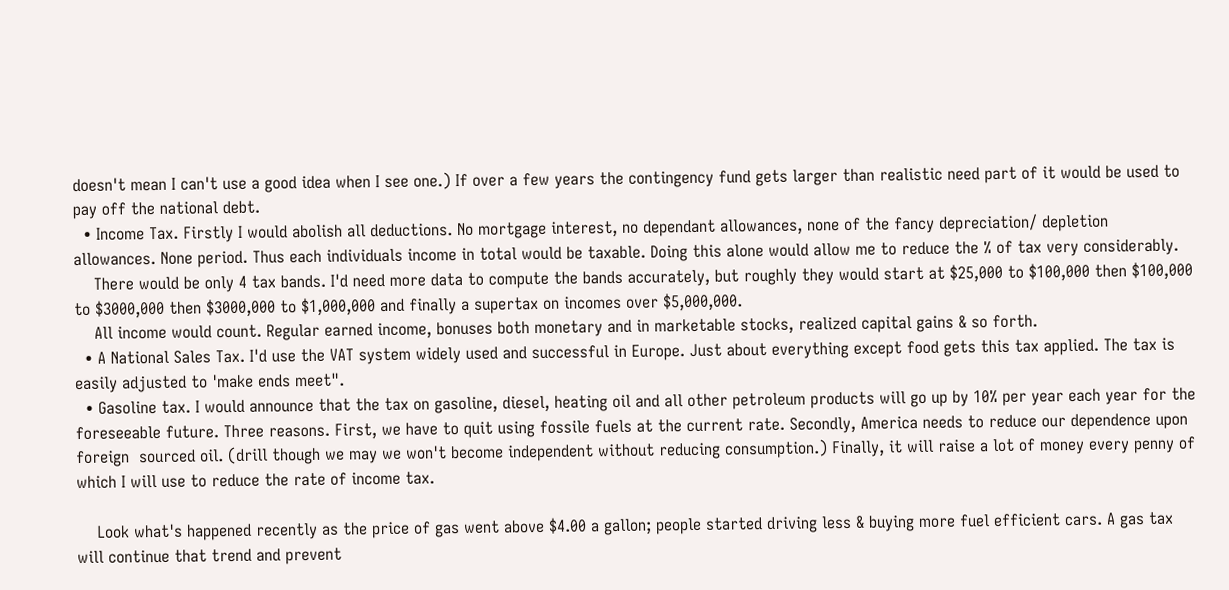doesn't mean I can't use a good idea when I see one.) If over a few years the contingency fund gets larger than realistic need part of it would be used to pay off the national debt.
  • Income Tax. Firstly I would abolish all deductions. No mortgage interest, no dependant allowances, none of the fancy depreciation/ depletion allowances. None period. Thus each individuals income in total would be taxable. Doing this alone would allow me to reduce the % of tax very considerably.
    There would be only 4 tax bands. I'd need more data to compute the bands accurately, but roughly they would start at $25,000 to $100,000 then $100,000 to $3000,000 then $3000,000 to $1,000,000 and finally a supertax on incomes over $5,000,000.
    All income would count. Regular earned income, bonuses both monetary and in marketable stocks, realized capital gains & so forth.
  • A National Sales Tax. I'd use the VAT system widely used and successful in Europe. Just about everything except food gets this tax applied. The tax is easily adjusted to 'make ends meet".
  • Gasoline tax. I would announce that the tax on gasoline, diesel, heating oil and all other petroleum products will go up by 10% per year each year for the foreseeable future. Three reasons. First, we have to quit using fossile fuels at the current rate. Secondly, America needs to reduce our dependence upon foreign  sourced oil. (drill though we may we won't become independent without reducing consumption.) Finally, it will raise a lot of money every penny of which I will use to reduce the rate of income tax.

    Look what's happened recently as the price of gas went above $4.00 a gallon; people started driving less & buying more fuel efficient cars. A gas tax will continue that trend and prevent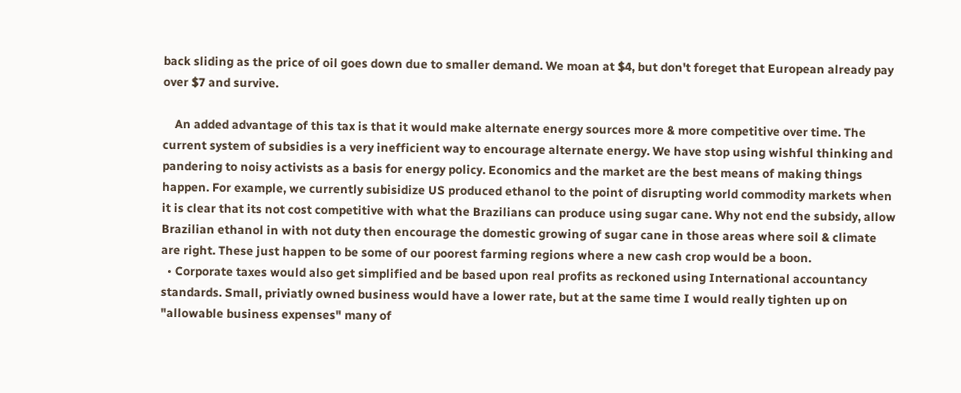back sliding as the price of oil goes down due to smaller demand. We moan at $4, but don't foreget that European already pay over $7 and survive.

    An added advantage of this tax is that it would make alternate energy sources more & more competitive over time. The current system of subsidies is a very inefficient way to encourage alternate energy. We have stop using wishful thinking and pandering to noisy activists as a basis for energy policy. Economics and the market are the best means of making things happen. For example, we currently subisidize US produced ethanol to the point of disrupting world commodity markets when it is clear that its not cost competitive with what the Brazilians can produce using sugar cane. Why not end the subsidy, allow Brazilian ethanol in with not duty then encourage the domestic growing of sugar cane in those areas where soil & climate are right. These just happen to be some of our poorest farming regions where a new cash crop would be a boon.
  • Corporate taxes would also get simplified and be based upon real profits as reckoned using International accountancy standards. Small, priviatly owned business would have a lower rate, but at the same time I would really tighten up on "allowable business expenses" many of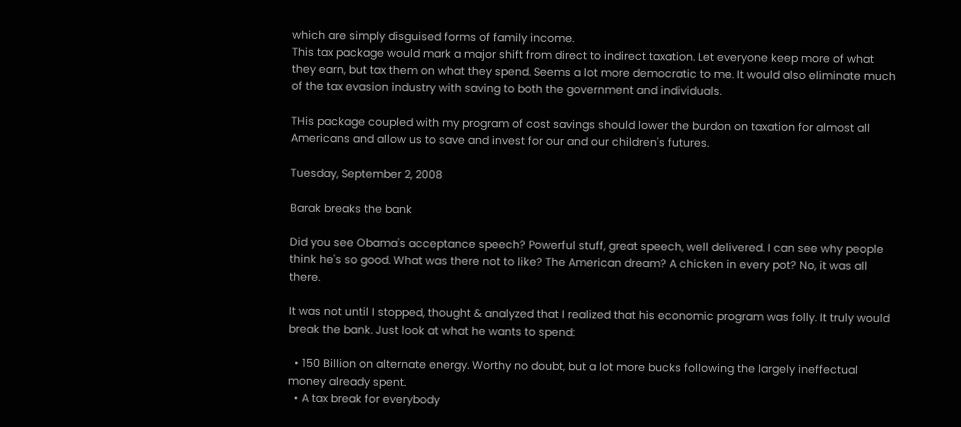which are simply disguised forms of family income.
This tax package would mark a major shift from direct to indirect taxation. Let everyone keep more of what they earn, but tax them on what they spend. Seems a lot more democratic to me. It would also eliminate much of the tax evasion industry with saving to both the government and individuals.

THis package coupled with my program of cost savings should lower the burdon on taxation for almost all Americans and allow us to save and invest for our and our children's futures.

Tuesday, September 2, 2008

Barak breaks the bank

Did you see Obama's acceptance speech? Powerful stuff, great speech, well delivered. I can see why people think he's so good. What was there not to like? The American dream? A chicken in every pot? No, it was all there.

It was not until I stopped, thought & analyzed that I realized that his economic program was folly. It truly would break the bank. Just look at what he wants to spend:

  • 150 Billion on alternate energy. Worthy no doubt, but a lot more bucks following the largely ineffectual money already spent.
  • A tax break for everybody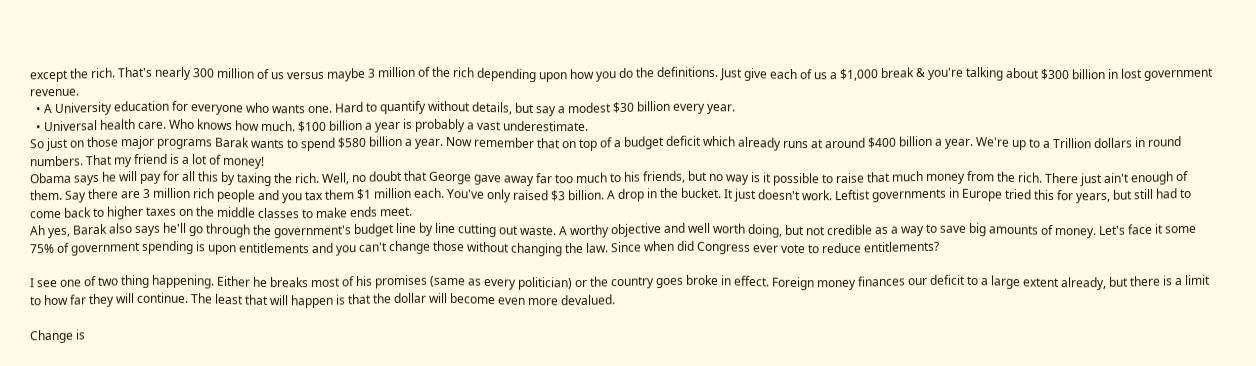except the rich. That's nearly 300 million of us versus maybe 3 million of the rich depending upon how you do the definitions. Just give each of us a $1,000 break & you're talking about $300 billion in lost government revenue.
  • A University education for everyone who wants one. Hard to quantify without details, but say a modest $30 billion every year.
  • Universal health care. Who knows how much. $100 billion a year is probably a vast underestimate.
So just on those major programs Barak wants to spend $580 billion a year. Now remember that on top of a budget deficit which already runs at around $400 billion a year. We're up to a Trillion dollars in round numbers. That my friend is a lot of money!
Obama says he will pay for all this by taxing the rich. Well, no doubt that George gave away far too much to his friends, but no way is it possible to raise that much money from the rich. There just ain't enough of them. Say there are 3 million rich people and you tax them $1 million each. You've only raised $3 billion. A drop in the bucket. It just doesn't work. Leftist governments in Europe tried this for years, but still had to come back to higher taxes on the middle classes to make ends meet.
Ah yes, Barak also says he'll go through the government's budget line by line cutting out waste. A worthy objective and well worth doing, but not credible as a way to save big amounts of money. Let's face it some 75% of government spending is upon entitlements and you can't change those without changing the law. Since when did Congress ever vote to reduce entitlements?

I see one of two thing happening. Either he breaks most of his promises (same as every politician) or the country goes broke in effect. Foreign money finances our deficit to a large extent already, but there is a limit to how far they will continue. The least that will happen is that the dollar will become even more devalued.

Change is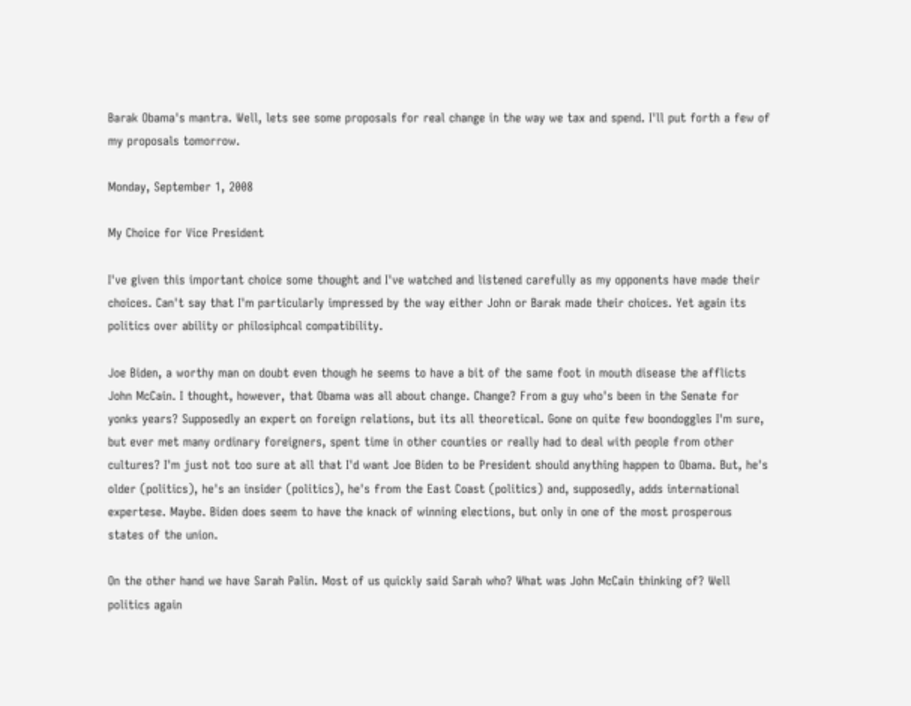Barak Obama's mantra. Well, lets see some proposals for real change in the way we tax and spend. I'll put forth a few of my proposals tomorrow.

Monday, September 1, 2008

My Choice for Vice President

I've given this important choice some thought and I've watched and listened carefully as my opponents have made their choices. Can't say that I'm particularly impressed by the way either John or Barak made their choices. Yet again its politics over ability or philosiphcal compatibility.

Joe Biden, a worthy man on doubt even though he seems to have a bit of the same foot in mouth disease the afflicts John McCain. I thought, however, that Obama was all about change. Change? From a guy who's been in the Senate for yonks years? Supposedly an expert on foreign relations, but its all theoretical. Gone on quite few boondoggles I'm sure, but ever met many ordinary foreigners, spent time in other counties or really had to deal with people from other cultures? I'm just not too sure at all that I'd want Joe Biden to be President should anything happen to Obama. But, he's older (politics), he's an insider (politics), he's from the East Coast (politics) and, supposedly, adds international expertese. Maybe. Biden does seem to have the knack of winning elections, but only in one of the most prosperous states of the union.

On the other hand we have Sarah Palin. Most of us quickly said Sarah who? What was John McCain thinking of? Well politics again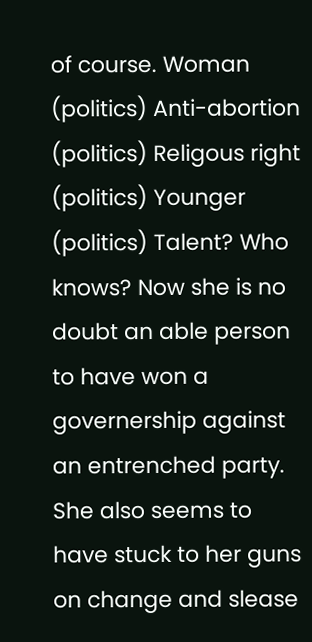of course. Woman (politics) Anti-abortion (politics) Religous right (politics) Younger (politics) Talent? Who knows? Now she is no doubt an able person to have won a governership against an entrenched party. She also seems to have stuck to her guns on change and slease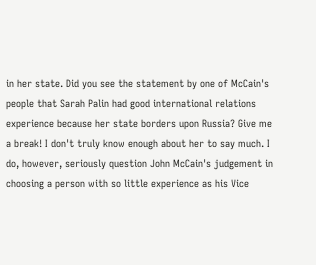in her state. Did you see the statement by one of McCain's people that Sarah Palin had good international relations experience because her state borders upon Russia? Give me a break! I don't truly know enough about her to say much. I do, however, seriously question John McCain's judgement in choosing a person with so little experience as his Vice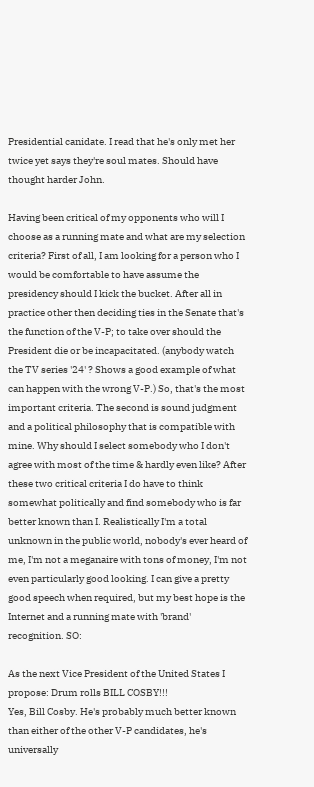Presidential canidate. I read that he's only met her twice yet says they're soul mates. Should have thought harder John.

Having been critical of my opponents who will I choose as a running mate and what are my selection criteria? First of all, I am looking for a person who I would be comfortable to have assume the presidency should I kick the bucket. After all in practice other then deciding ties in the Senate that's the function of the V-P; to take over should the President die or be incapacitated. (anybody watch the TV series '24' ? Shows a good example of what can happen with the wrong V-P.) So, that's the most important criteria. The second is sound judgment and a political philosophy that is compatible with mine. Why should I select somebody who I don't agree with most of the time & hardly even like? After these two critical criteria I do have to think somewhat politically and find somebody who is far better known than I. Realistically I'm a total unknown in the public world, nobody's ever heard of me, I'm not a meganaire with tons of money, I'm not even particularly good looking. I can give a pretty good speech when required, but my best hope is the Internet and a running mate with 'brand' recognition. SO:

As the next Vice President of the United States I propose: Drum rolls BILL COSBY!!!
Yes, Bill Cosby. He's probably much better known than either of the other V-P candidates, he's universally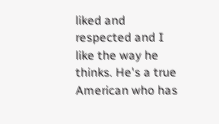liked and respected and I like the way he thinks. He's a true American who has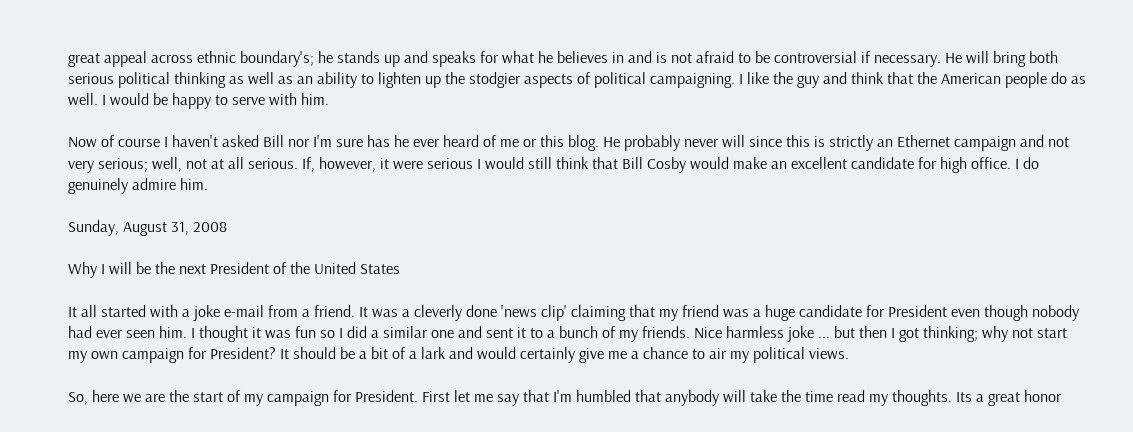great appeal across ethnic boundary's; he stands up and speaks for what he believes in and is not afraid to be controversial if necessary. He will bring both serious political thinking as well as an ability to lighten up the stodgier aspects of political campaigning. I like the guy and think that the American people do as well. I would be happy to serve with him.

Now of course I haven't asked Bill nor I'm sure has he ever heard of me or this blog. He probably never will since this is strictly an Ethernet campaign and not very serious; well, not at all serious. If, however, it were serious I would still think that Bill Cosby would make an excellent candidate for high office. I do genuinely admire him.

Sunday, August 31, 2008

Why I will be the next President of the United States

It all started with a joke e-mail from a friend. It was a cleverly done 'news clip' claiming that my friend was a huge candidate for President even though nobody had ever seen him. I thought it was fun so I did a similar one and sent it to a bunch of my friends. Nice harmless joke ... but then I got thinking; why not start my own campaign for President? It should be a bit of a lark and would certainly give me a chance to air my political views.

So, here we are the start of my campaign for President. First let me say that I'm humbled that anybody will take the time read my thoughts. Its a great honor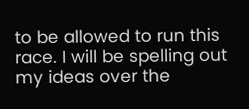to be allowed to run this race. I will be spelling out my ideas over the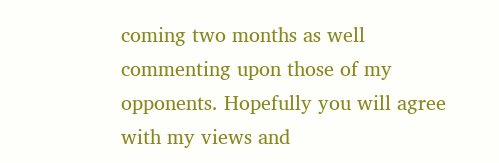coming two months as well commenting upon those of my opponents. Hopefully you will agree with my views and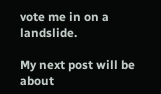vote me in on a landslide.

My next post will be about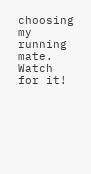choosing my running mate. Watch for it!